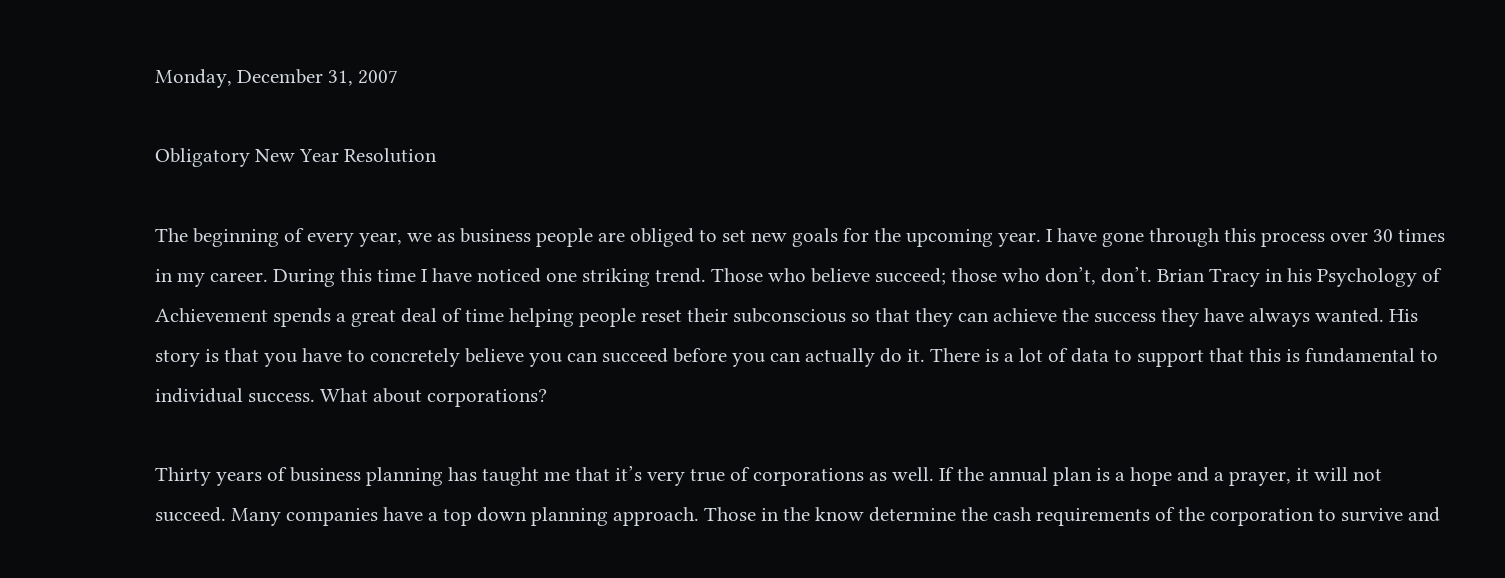Monday, December 31, 2007

Obligatory New Year Resolution

The beginning of every year, we as business people are obliged to set new goals for the upcoming year. I have gone through this process over 30 times in my career. During this time I have noticed one striking trend. Those who believe succeed; those who don’t, don’t. Brian Tracy in his Psychology of Achievement spends a great deal of time helping people reset their subconscious so that they can achieve the success they have always wanted. His story is that you have to concretely believe you can succeed before you can actually do it. There is a lot of data to support that this is fundamental to individual success. What about corporations?

Thirty years of business planning has taught me that it’s very true of corporations as well. If the annual plan is a hope and a prayer, it will not succeed. Many companies have a top down planning approach. Those in the know determine the cash requirements of the corporation to survive and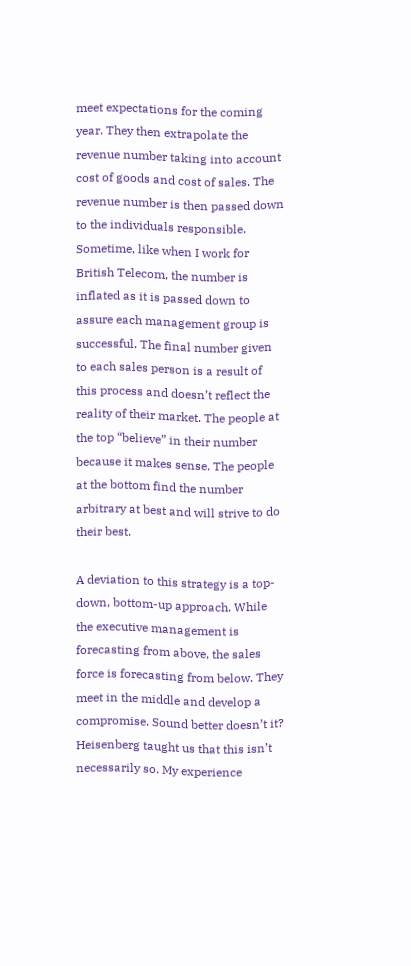meet expectations for the coming year. They then extrapolate the revenue number taking into account cost of goods and cost of sales. The revenue number is then passed down to the individuals responsible. Sometime, like when I work for British Telecom, the number is inflated as it is passed down to assure each management group is successful. The final number given to each sales person is a result of this process and doesn’t reflect the reality of their market. The people at the top “believe” in their number because it makes sense. The people at the bottom find the number arbitrary at best and will strive to do their best.

A deviation to this strategy is a top-down, bottom-up approach. While the executive management is forecasting from above, the sales force is forecasting from below. They meet in the middle and develop a compromise. Sound better doesn’t it? Heisenberg taught us that this isn’t necessarily so. My experience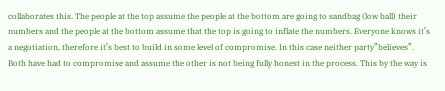collaborates this. The people at the top assume the people at the bottom are going to sandbag (low ball) their numbers and the people at the bottom assume that the top is going to inflate the numbers. Everyone knows it’s a negotiation, therefore it’s best to build in some level of compromise. In this case neither party”believes”. Both have had to compromise and assume the other is not being fully honest in the process. This by the way is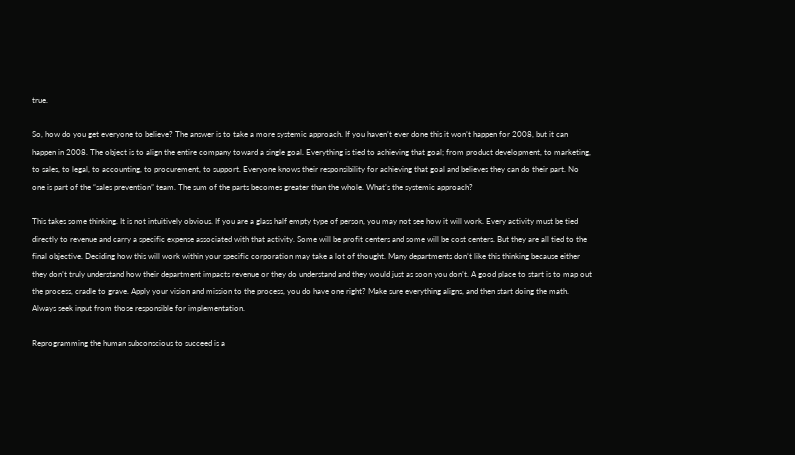true.

So, how do you get everyone to believe? The answer is to take a more systemic approach. If you haven’t ever done this it won’t happen for 2008, but it can happen in 2008. The object is to align the entire company toward a single goal. Everything is tied to achieving that goal; from product development, to marketing, to sales, to legal, to accounting, to procurement, to support. Everyone knows their responsibility for achieving that goal and believes they can do their part. No one is part of the “sales prevention” team. The sum of the parts becomes greater than the whole. What’s the systemic approach?

This takes some thinking. It is not intuitively obvious. If you are a glass half empty type of person, you may not see how it will work. Every activity must be tied directly to revenue and carry a specific expense associated with that activity. Some will be profit centers and some will be cost centers. But they are all tied to the final objective. Deciding how this will work within your specific corporation may take a lot of thought. Many departments don’t like this thinking because either they don’t truly understand how their department impacts revenue or they do understand and they would just as soon you don’t. A good place to start is to map out the process, cradle to grave. Apply your vision and mission to the process, you do have one right? Make sure everything aligns, and then start doing the math. Always seek input from those responsible for implementation.

Reprogramming the human subconscious to succeed is a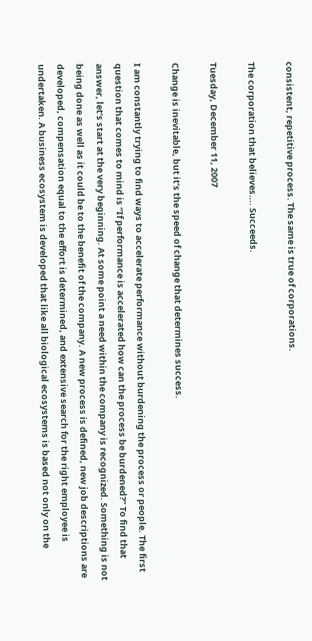consistent, repetitive process. The same is true of corporations.

The corporation that believes…. Succeeds.

Tuesday, December 11, 2007

Change is inevitable, but it’s the speed of change that determines success.

I am constantly trying to find ways to accelerate performance without burdening the process or people. The first question that comes to mind is “If performance is accelerated how can the process be burdened?” To find that answer, let’s start at the very beginning. At some point a need within the company is recognized. Something is not being done as well as it could be to the benefit of the company. A new process is defined, new job descriptions are developed, compensation equal to the effort is determined, and extensive search for the right employee is undertaken. A business ecosystem is developed that like all biological ecosystems is based not only on the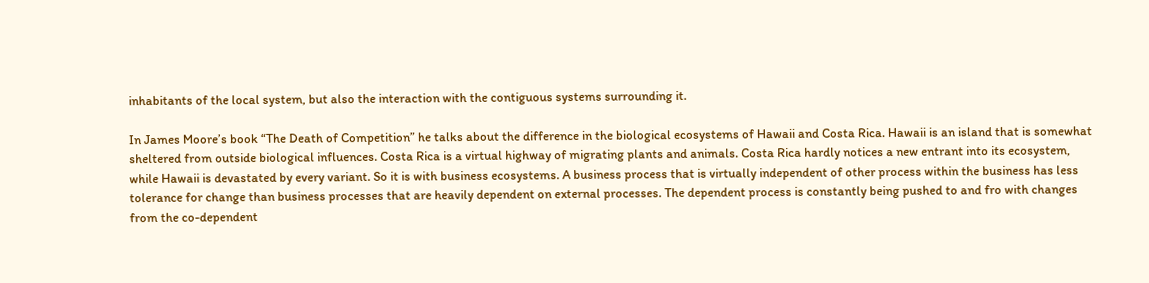inhabitants of the local system, but also the interaction with the contiguous systems surrounding it.

In James Moore’s book “The Death of Competition” he talks about the difference in the biological ecosystems of Hawaii and Costa Rica. Hawaii is an island that is somewhat sheltered from outside biological influences. Costa Rica is a virtual highway of migrating plants and animals. Costa Rica hardly notices a new entrant into its ecosystem, while Hawaii is devastated by every variant. So it is with business ecosystems. A business process that is virtually independent of other process within the business has less tolerance for change than business processes that are heavily dependent on external processes. The dependent process is constantly being pushed to and fro with changes from the co-dependent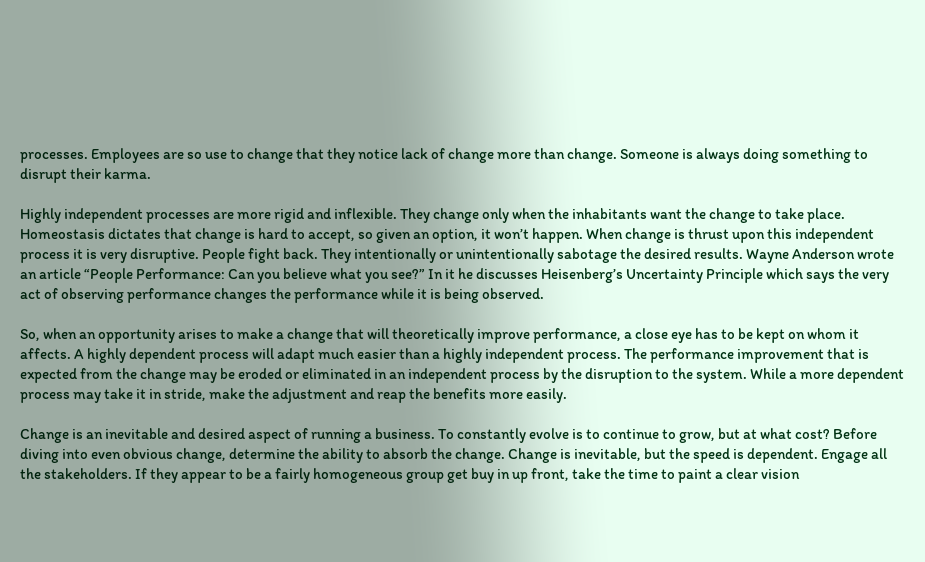processes. Employees are so use to change that they notice lack of change more than change. Someone is always doing something to disrupt their karma.

Highly independent processes are more rigid and inflexible. They change only when the inhabitants want the change to take place. Homeostasis dictates that change is hard to accept, so given an option, it won’t happen. When change is thrust upon this independent process it is very disruptive. People fight back. They intentionally or unintentionally sabotage the desired results. Wayne Anderson wrote an article “People Performance: Can you believe what you see?” In it he discusses Heisenberg’s Uncertainty Principle which says the very act of observing performance changes the performance while it is being observed.

So, when an opportunity arises to make a change that will theoretically improve performance, a close eye has to be kept on whom it affects. A highly dependent process will adapt much easier than a highly independent process. The performance improvement that is expected from the change may be eroded or eliminated in an independent process by the disruption to the system. While a more dependent process may take it in stride, make the adjustment and reap the benefits more easily.

Change is an inevitable and desired aspect of running a business. To constantly evolve is to continue to grow, but at what cost? Before diving into even obvious change, determine the ability to absorb the change. Change is inevitable, but the speed is dependent. Engage all the stakeholders. If they appear to be a fairly homogeneous group get buy in up front, take the time to paint a clear vision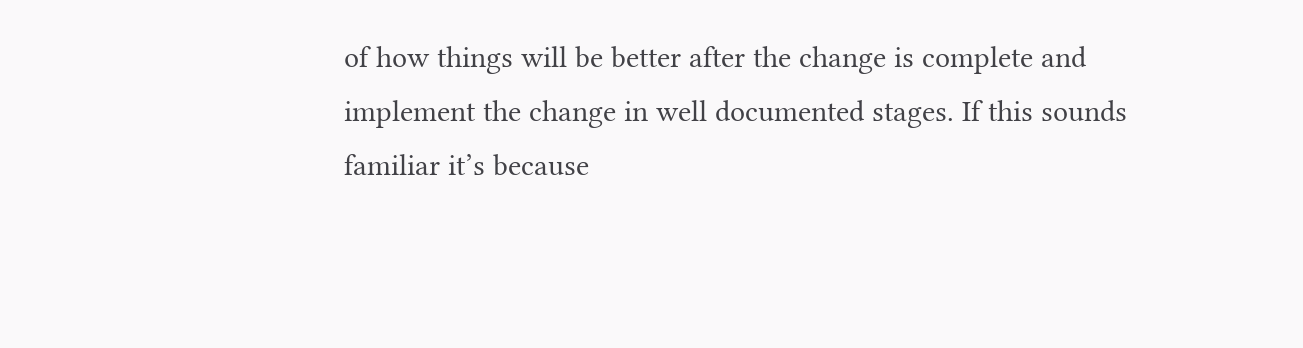of how things will be better after the change is complete and implement the change in well documented stages. If this sounds familiar it’s because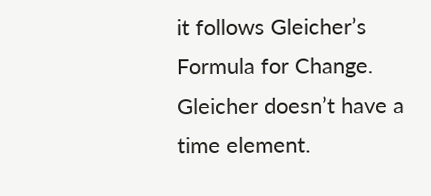it follows Gleicher’s Formula for Change. Gleicher doesn’t have a time element.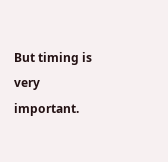But timing is very important.